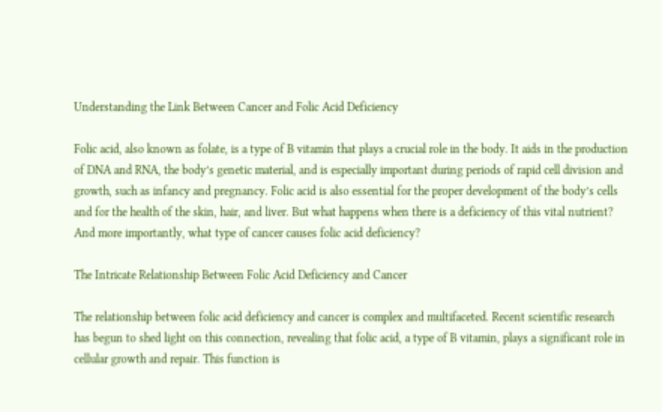Understanding the Link Between Cancer and Folic Acid Deficiency

Folic acid, also known as folate, is a type of B vitamin that plays a crucial role in the body. It aids in the production of DNA and RNA, the body’s genetic material, and is especially important during periods of rapid cell division and growth, such as infancy and pregnancy. Folic acid is also essential for the proper development of the body’s cells and for the health of the skin, hair, and liver. But what happens when there is a deficiency of this vital nutrient? And more importantly, what type of cancer causes folic acid deficiency?

The Intricate Relationship Between Folic Acid Deficiency and Cancer

The relationship between folic acid deficiency and cancer is complex and multifaceted. Recent scientific research has begun to shed light on this connection, revealing that folic acid, a type of B vitamin, plays a significant role in cellular growth and repair. This function is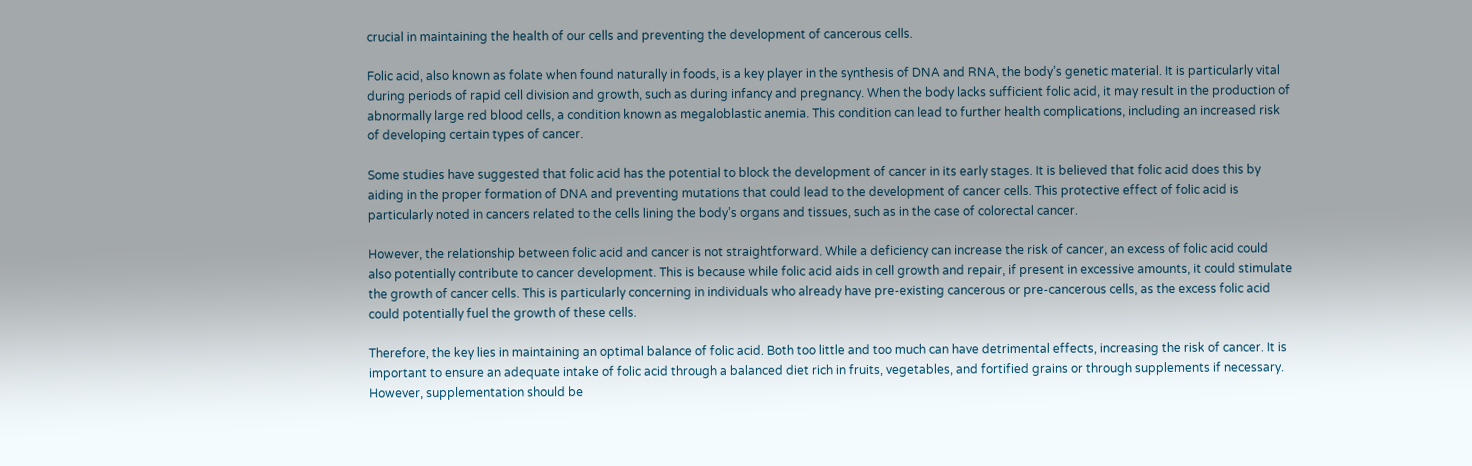crucial in maintaining the health of our cells and preventing the development of cancerous cells.

Folic acid, also known as folate when found naturally in foods, is a key player in the synthesis of DNA and RNA, the body’s genetic material. It is particularly vital during periods of rapid cell division and growth, such as during infancy and pregnancy. When the body lacks sufficient folic acid, it may result in the production of abnormally large red blood cells, a condition known as megaloblastic anemia. This condition can lead to further health complications, including an increased risk of developing certain types of cancer.

Some studies have suggested that folic acid has the potential to block the development of cancer in its early stages. It is believed that folic acid does this by aiding in the proper formation of DNA and preventing mutations that could lead to the development of cancer cells. This protective effect of folic acid is particularly noted in cancers related to the cells lining the body’s organs and tissues, such as in the case of colorectal cancer.

However, the relationship between folic acid and cancer is not straightforward. While a deficiency can increase the risk of cancer, an excess of folic acid could also potentially contribute to cancer development. This is because while folic acid aids in cell growth and repair, if present in excessive amounts, it could stimulate the growth of cancer cells. This is particularly concerning in individuals who already have pre-existing cancerous or pre-cancerous cells, as the excess folic acid could potentially fuel the growth of these cells.

Therefore, the key lies in maintaining an optimal balance of folic acid. Both too little and too much can have detrimental effects, increasing the risk of cancer. It is important to ensure an adequate intake of folic acid through a balanced diet rich in fruits, vegetables, and fortified grains or through supplements if necessary. However, supplementation should be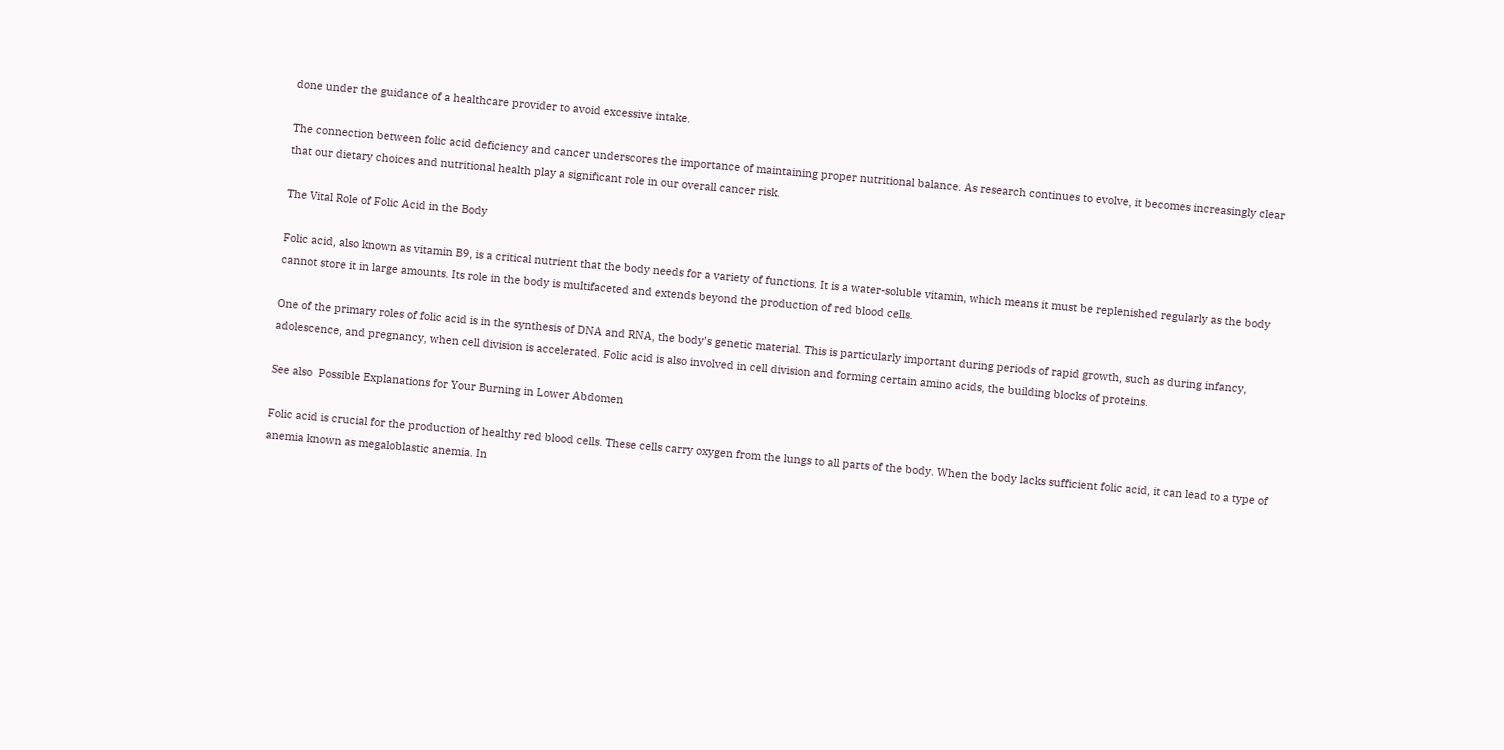done under the guidance of a healthcare provider to avoid excessive intake.

The connection between folic acid deficiency and cancer underscores the importance of maintaining proper nutritional balance. As research continues to evolve, it becomes increasingly clear that our dietary choices and nutritional health play a significant role in our overall cancer risk.

The Vital Role of Folic Acid in the Body

Folic acid, also known as vitamin B9, is a critical nutrient that the body needs for a variety of functions. It is a water-soluble vitamin, which means it must be replenished regularly as the body cannot store it in large amounts. Its role in the body is multifaceted and extends beyond the production of red blood cells.

One of the primary roles of folic acid is in the synthesis of DNA and RNA, the body’s genetic material. This is particularly important during periods of rapid growth, such as during infancy, adolescence, and pregnancy, when cell division is accelerated. Folic acid is also involved in cell division and forming certain amino acids, the building blocks of proteins.

See also  Possible Explanations for Your Burning in Lower Abdomen

Folic acid is crucial for the production of healthy red blood cells. These cells carry oxygen from the lungs to all parts of the body. When the body lacks sufficient folic acid, it can lead to a type of anemia known as megaloblastic anemia. In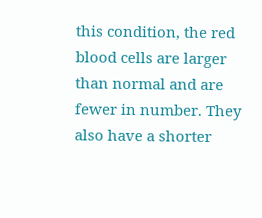this condition, the red blood cells are larger than normal and are fewer in number. They also have a shorter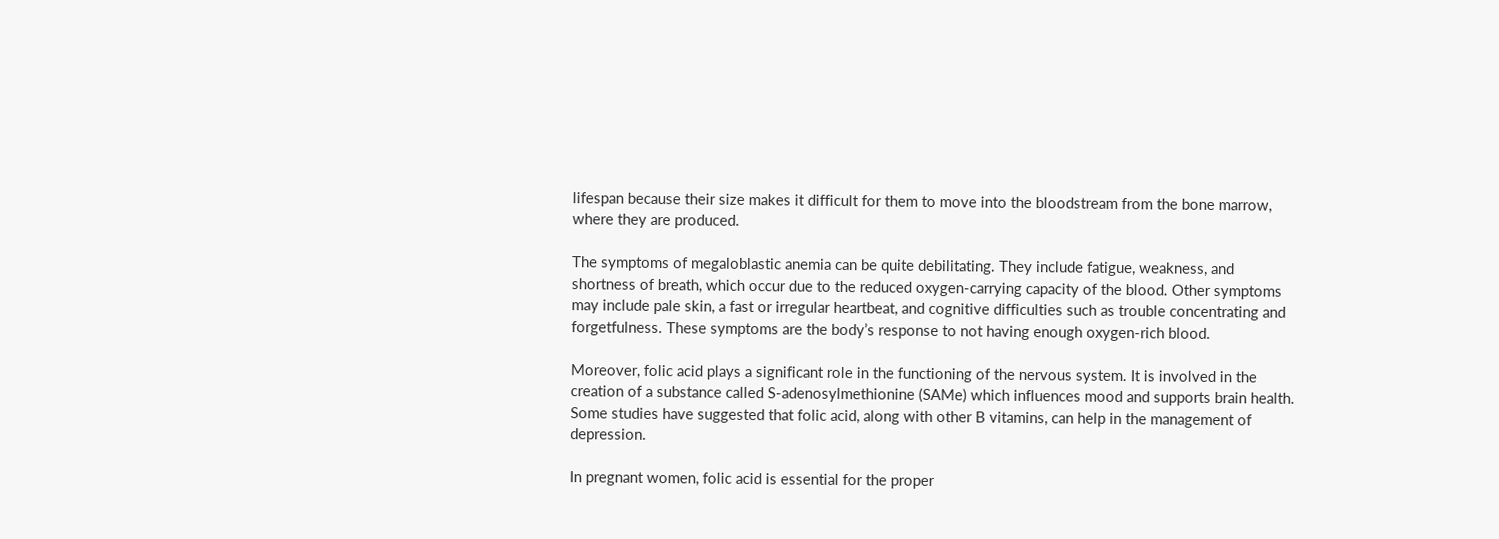lifespan because their size makes it difficult for them to move into the bloodstream from the bone marrow, where they are produced.

The symptoms of megaloblastic anemia can be quite debilitating. They include fatigue, weakness, and shortness of breath, which occur due to the reduced oxygen-carrying capacity of the blood. Other symptoms may include pale skin, a fast or irregular heartbeat, and cognitive difficulties such as trouble concentrating and forgetfulness. These symptoms are the body’s response to not having enough oxygen-rich blood.

Moreover, folic acid plays a significant role in the functioning of the nervous system. It is involved in the creation of a substance called S-adenosylmethionine (SAMe) which influences mood and supports brain health. Some studies have suggested that folic acid, along with other B vitamins, can help in the management of depression.

In pregnant women, folic acid is essential for the proper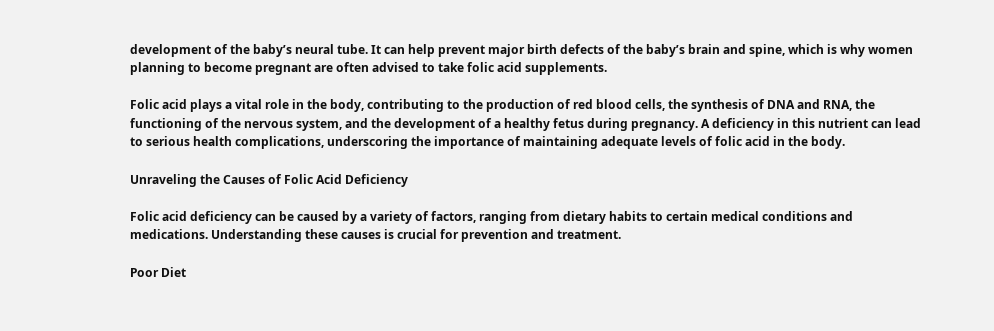development of the baby’s neural tube. It can help prevent major birth defects of the baby’s brain and spine, which is why women planning to become pregnant are often advised to take folic acid supplements.

Folic acid plays a vital role in the body, contributing to the production of red blood cells, the synthesis of DNA and RNA, the functioning of the nervous system, and the development of a healthy fetus during pregnancy. A deficiency in this nutrient can lead to serious health complications, underscoring the importance of maintaining adequate levels of folic acid in the body.

Unraveling the Causes of Folic Acid Deficiency

Folic acid deficiency can be caused by a variety of factors, ranging from dietary habits to certain medical conditions and medications. Understanding these causes is crucial for prevention and treatment.

Poor Diet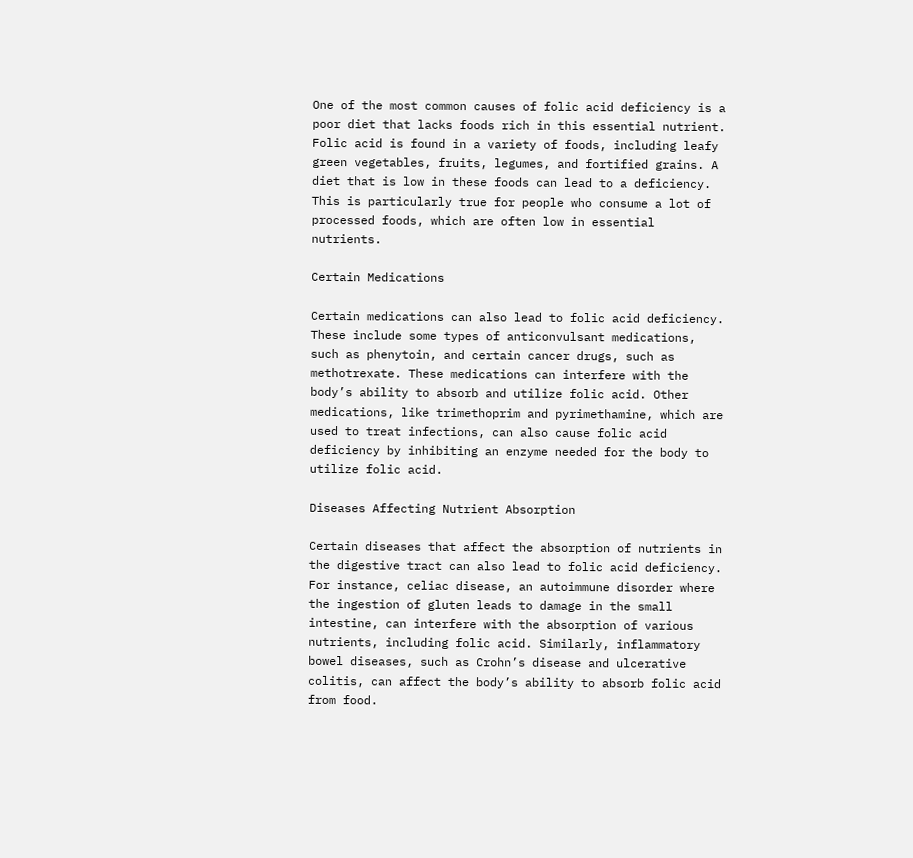One of the most common causes of folic acid deficiency is a poor diet that lacks foods rich in this essential nutrient. Folic acid is found in a variety of foods, including leafy green vegetables, fruits, legumes, and fortified grains. A diet that is low in these foods can lead to a deficiency. This is particularly true for people who consume a lot of processed foods, which are often low in essential nutrients.

Certain Medications

Certain medications can also lead to folic acid deficiency. These include some types of anticonvulsant medications, such as phenytoin, and certain cancer drugs, such as methotrexate. These medications can interfere with the body’s ability to absorb and utilize folic acid. Other medications, like trimethoprim and pyrimethamine, which are used to treat infections, can also cause folic acid deficiency by inhibiting an enzyme needed for the body to utilize folic acid.

Diseases Affecting Nutrient Absorption

Certain diseases that affect the absorption of nutrients in the digestive tract can also lead to folic acid deficiency. For instance, celiac disease, an autoimmune disorder where the ingestion of gluten leads to damage in the small intestine, can interfere with the absorption of various nutrients, including folic acid. Similarly, inflammatory bowel diseases, such as Crohn’s disease and ulcerative colitis, can affect the body’s ability to absorb folic acid from food.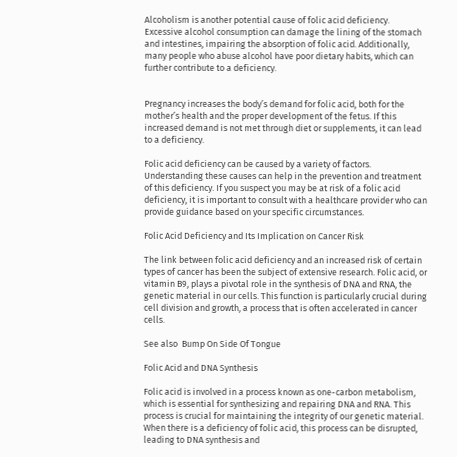Alcoholism is another potential cause of folic acid deficiency. Excessive alcohol consumption can damage the lining of the stomach and intestines, impairing the absorption of folic acid. Additionally, many people who abuse alcohol have poor dietary habits, which can further contribute to a deficiency.


Pregnancy increases the body’s demand for folic acid, both for the mother’s health and the proper development of the fetus. If this increased demand is not met through diet or supplements, it can lead to a deficiency.

Folic acid deficiency can be caused by a variety of factors. Understanding these causes can help in the prevention and treatment of this deficiency. If you suspect you may be at risk of a folic acid deficiency, it is important to consult with a healthcare provider who can provide guidance based on your specific circumstances.

Folic Acid Deficiency and Its Implication on Cancer Risk

The link between folic acid deficiency and an increased risk of certain types of cancer has been the subject of extensive research. Folic acid, or vitamin B9, plays a pivotal role in the synthesis of DNA and RNA, the genetic material in our cells. This function is particularly crucial during cell division and growth, a process that is often accelerated in cancer cells.

See also  Bump On Side Of Tongue

Folic Acid and DNA Synthesis

Folic acid is involved in a process known as one-carbon metabolism, which is essential for synthesizing and repairing DNA and RNA. This process is crucial for maintaining the integrity of our genetic material. When there is a deficiency of folic acid, this process can be disrupted, leading to DNA synthesis and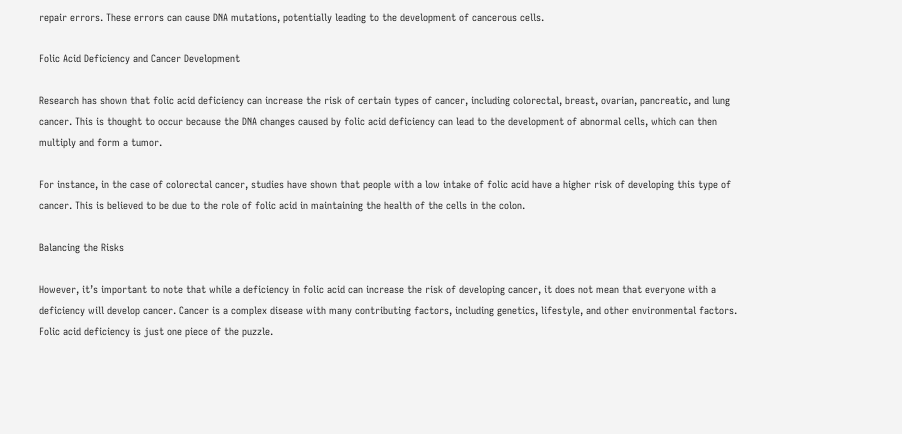repair errors. These errors can cause DNA mutations, potentially leading to the development of cancerous cells.

Folic Acid Deficiency and Cancer Development

Research has shown that folic acid deficiency can increase the risk of certain types of cancer, including colorectal, breast, ovarian, pancreatic, and lung cancer. This is thought to occur because the DNA changes caused by folic acid deficiency can lead to the development of abnormal cells, which can then multiply and form a tumor.

For instance, in the case of colorectal cancer, studies have shown that people with a low intake of folic acid have a higher risk of developing this type of cancer. This is believed to be due to the role of folic acid in maintaining the health of the cells in the colon.

Balancing the Risks

However, it’s important to note that while a deficiency in folic acid can increase the risk of developing cancer, it does not mean that everyone with a deficiency will develop cancer. Cancer is a complex disease with many contributing factors, including genetics, lifestyle, and other environmental factors. Folic acid deficiency is just one piece of the puzzle.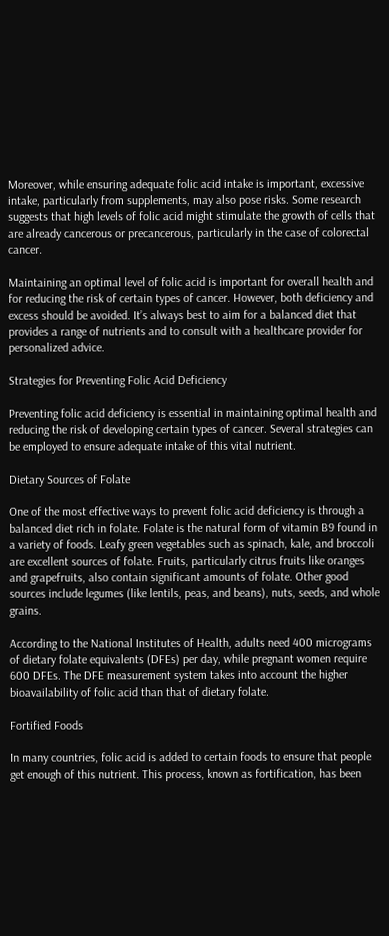Moreover, while ensuring adequate folic acid intake is important, excessive intake, particularly from supplements, may also pose risks. Some research suggests that high levels of folic acid might stimulate the growth of cells that are already cancerous or precancerous, particularly in the case of colorectal cancer.

Maintaining an optimal level of folic acid is important for overall health and for reducing the risk of certain types of cancer. However, both deficiency and excess should be avoided. It’s always best to aim for a balanced diet that provides a range of nutrients and to consult with a healthcare provider for personalized advice.

Strategies for Preventing Folic Acid Deficiency

Preventing folic acid deficiency is essential in maintaining optimal health and reducing the risk of developing certain types of cancer. Several strategies can be employed to ensure adequate intake of this vital nutrient.

Dietary Sources of Folate

One of the most effective ways to prevent folic acid deficiency is through a balanced diet rich in folate. Folate is the natural form of vitamin B9 found in a variety of foods. Leafy green vegetables such as spinach, kale, and broccoli are excellent sources of folate. Fruits, particularly citrus fruits like oranges and grapefruits, also contain significant amounts of folate. Other good sources include legumes (like lentils, peas, and beans), nuts, seeds, and whole grains.

According to the National Institutes of Health, adults need 400 micrograms of dietary folate equivalents (DFEs) per day, while pregnant women require 600 DFEs. The DFE measurement system takes into account the higher bioavailability of folic acid than that of dietary folate.

Fortified Foods

In many countries, folic acid is added to certain foods to ensure that people get enough of this nutrient. This process, known as fortification, has been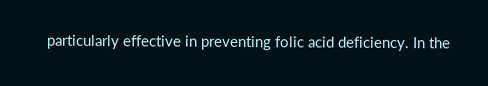particularly effective in preventing folic acid deficiency. In the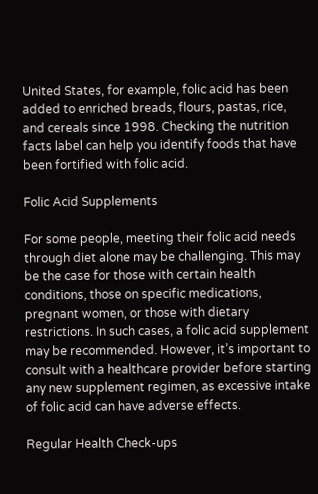United States, for example, folic acid has been added to enriched breads, flours, pastas, rice, and cereals since 1998. Checking the nutrition facts label can help you identify foods that have been fortified with folic acid.

Folic Acid Supplements

For some people, meeting their folic acid needs through diet alone may be challenging. This may be the case for those with certain health conditions, those on specific medications, pregnant women, or those with dietary restrictions. In such cases, a folic acid supplement may be recommended. However, it’s important to consult with a healthcare provider before starting any new supplement regimen, as excessive intake of folic acid can have adverse effects.

Regular Health Check-ups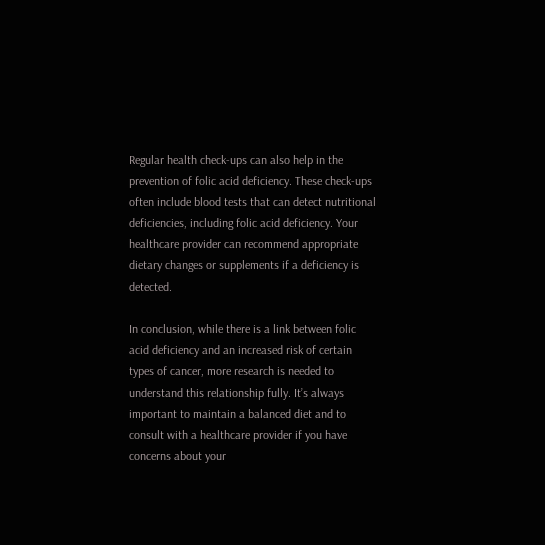Regular health check-ups can also help in the prevention of folic acid deficiency. These check-ups often include blood tests that can detect nutritional deficiencies, including folic acid deficiency. Your healthcare provider can recommend appropriate dietary changes or supplements if a deficiency is detected.

In conclusion, while there is a link between folic acid deficiency and an increased risk of certain types of cancer, more research is needed to understand this relationship fully. It’s always important to maintain a balanced diet and to consult with a healthcare provider if you have concerns about your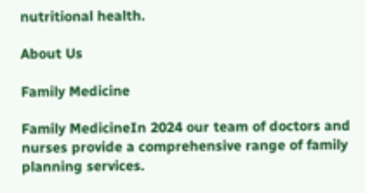nutritional health.

About Us

Family Medicine

Family MedicineIn 2024 our team of doctors and nurses provide a comprehensive range of family planning services.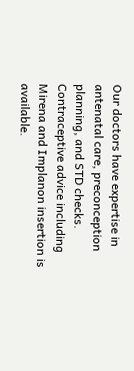Our doctors have expertise in antenatal care, preconception planning, and STD checks. Contraceptive advice including Mirena and Implanon insertion is available.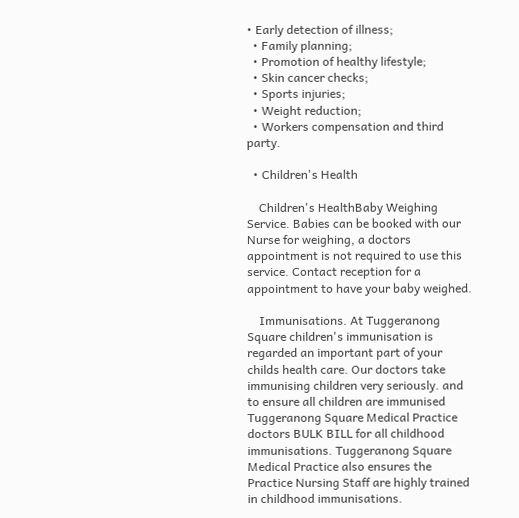• Early detection of illness;
  • Family planning;
  • Promotion of healthy lifestyle;
  • Skin cancer checks;
  • Sports injuries;
  • Weight reduction;
  • Workers compensation and third party.

  • Children's Health

    Children's HealthBaby Weighing Service. Babies can be booked with our Nurse for weighing, a doctors appointment is not required to use this service. Contact reception for a appointment to have your baby weighed.

    Immunisations. At Tuggeranong Square children's immunisation is regarded an important part of your childs health care. Our doctors take immunising children very seriously. and to ensure all children are immunised Tuggeranong Square Medical Practice doctors BULK BILL for all childhood immunisations. Tuggeranong Square Medical Practice also ensures the Practice Nursing Staff are highly trained in childhood immunisations.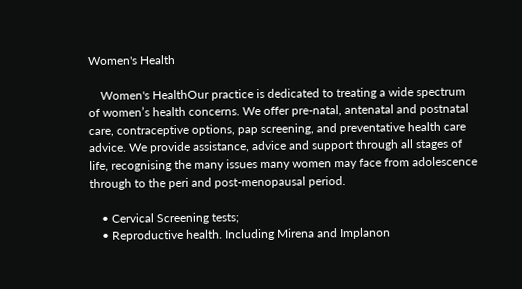Women's Health

    Women's HealthOur practice is dedicated to treating a wide spectrum of women’s health concerns. We offer pre-natal, antenatal and postnatal care, contraceptive options, pap screening, and preventative health care advice. We provide assistance, advice and support through all stages of life, recognising the many issues many women may face from adolescence through to the peri and post-menopausal period.

    • Cervical Screening tests;
    • Reproductive health. Including Mirena and Implanon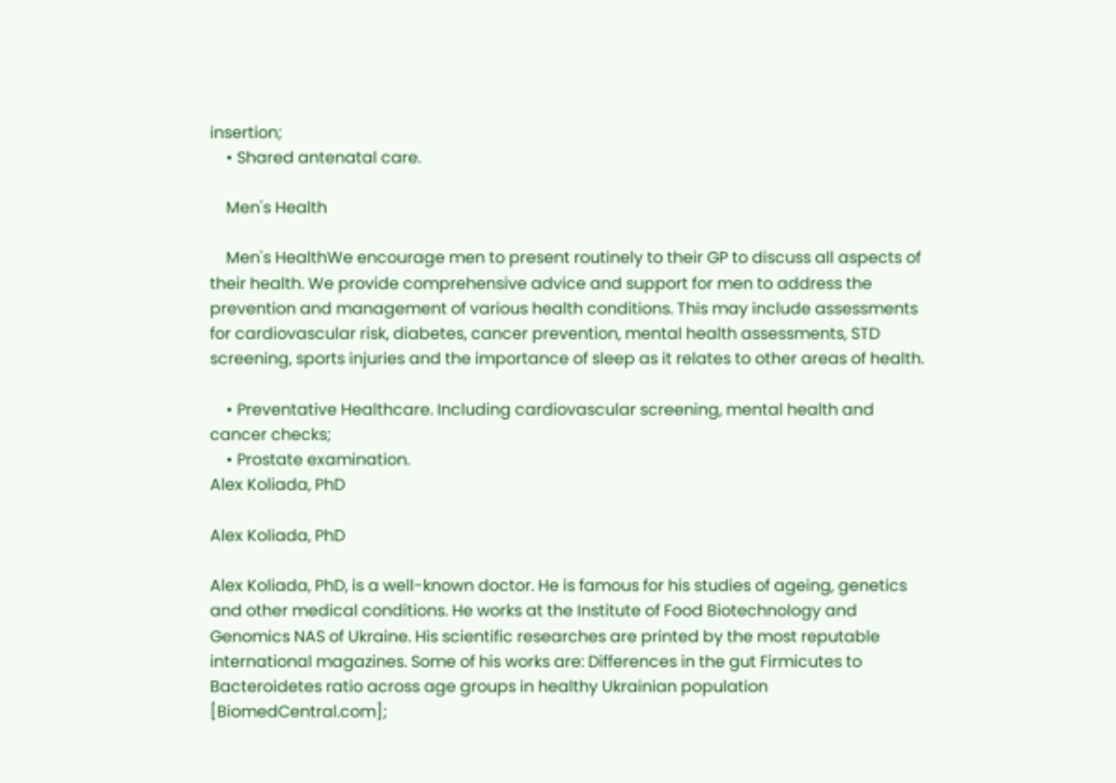insertion;
    • Shared antenatal care.

    Men's Health

    Men's HealthWe encourage men to present routinely to their GP to discuss all aspects of their health. We provide comprehensive advice and support for men to address the prevention and management of various health conditions. This may include assessments for cardiovascular risk, diabetes, cancer prevention, mental health assessments, STD screening, sports injuries and the importance of sleep as it relates to other areas of health.

    • Preventative Healthcare. Including cardiovascular screening, mental health and cancer checks;
    • Prostate examination.
Alex Koliada, PhD

Alex Koliada, PhD

Alex Koliada, PhD, is a well-known doctor. He is famous for his studies of ageing, genetics and other medical conditions. He works at the Institute of Food Biotechnology and Genomics NAS of Ukraine. His scientific researches are printed by the most reputable international magazines. Some of his works are: Differences in the gut Firmicutes to Bacteroidetes ratio across age groups in healthy Ukrainian population [BiomedCentral.com];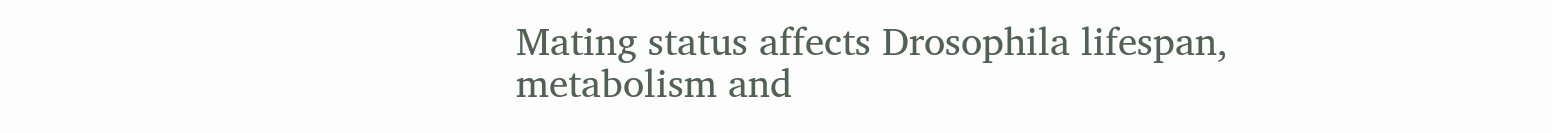Mating status affects Drosophila lifespan, metabolism and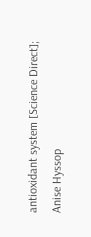antioxidant system [Science Direct]; Anise Hyssop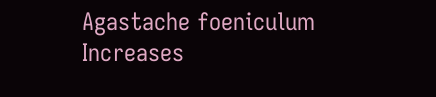Agastache foeniculum Increases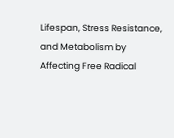Lifespan, Stress Resistance, and Metabolism by Affecting Free Radical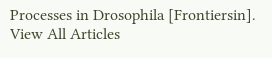Processes in Drosophila [Frontiersin].
View All Articles